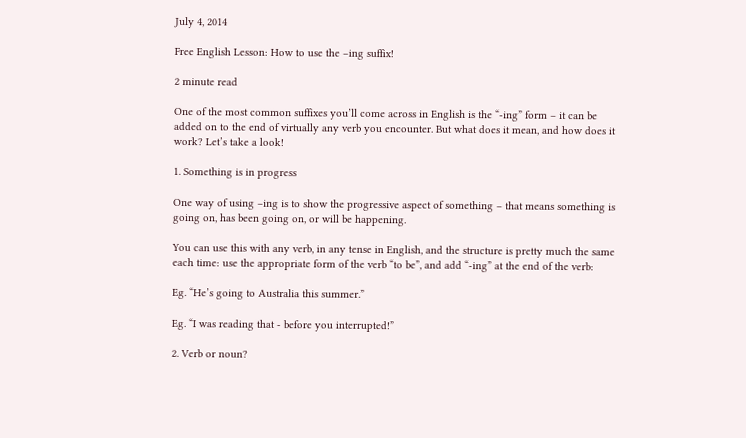July 4, 2014

Free English Lesson: How to use the –ing suffix!

2 minute read

One of the most common suffixes you’ll come across in English is the “-ing” form – it can be added on to the end of virtually any verb you encounter. But what does it mean, and how does it work? Let’s take a look!

1. Something is in progress

One way of using –ing is to show the progressive aspect of something – that means something is going on, has been going on, or will be happening.

You can use this with any verb, in any tense in English, and the structure is pretty much the same each time: use the appropriate form of the verb “to be”, and add “-ing” at the end of the verb:

Eg. “He’s going to Australia this summer.”

Eg. “I was reading that - before you interrupted!”

2. Verb or noun?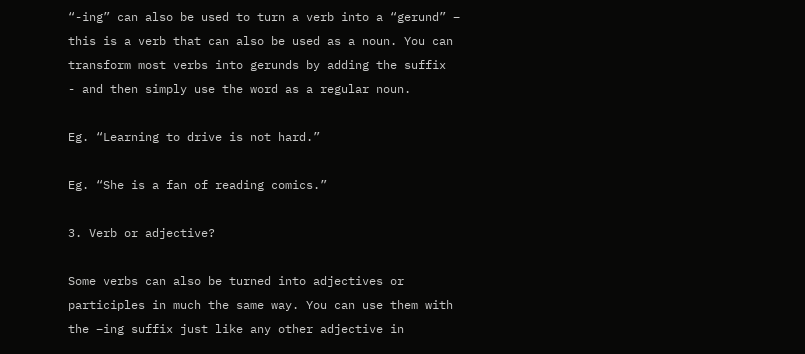“-ing” can also be used to turn a verb into a “gerund” – this is a verb that can also be used as a noun. You can transform most verbs into gerunds by adding the suffix  - and then simply use the word as a regular noun.

Eg. “Learning to drive is not hard.”

Eg. “She is a fan of reading comics.”

3. Verb or adjective?

Some verbs can also be turned into adjectives or participles in much the same way. You can use them with the –ing suffix just like any other adjective in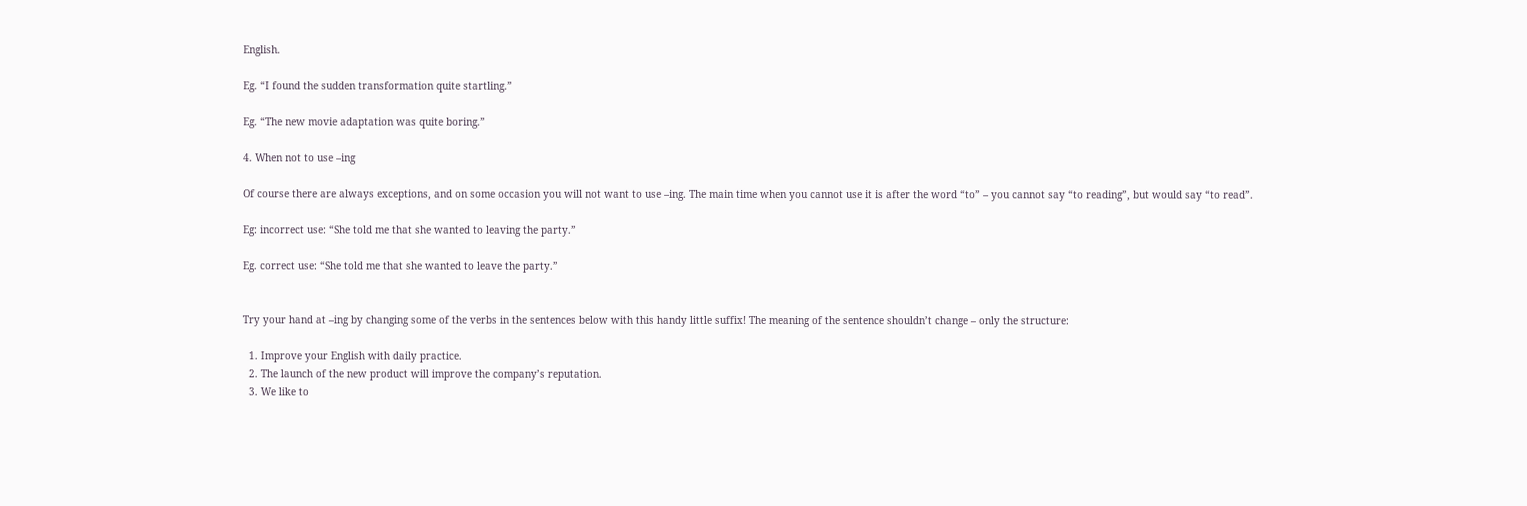English.

Eg. “I found the sudden transformation quite startling.”

Eg. “The new movie adaptation was quite boring.”

4. When not to use –ing

Of course there are always exceptions, and on some occasion you will not want to use –ing. The main time when you cannot use it is after the word “to” – you cannot say “to reading”, but would say “to read”.

Eg: incorrect use: “She told me that she wanted to leaving the party.”

Eg. correct use: “She told me that she wanted to leave the party.”


Try your hand at –ing by changing some of the verbs in the sentences below with this handy little suffix! The meaning of the sentence shouldn’t change – only the structure:

  1. Improve your English with daily practice.
  2. The launch of the new product will improve the company’s reputation.
  3. We like to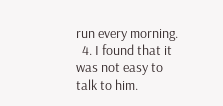run every morning.
  4. I found that it was not easy to talk to him.